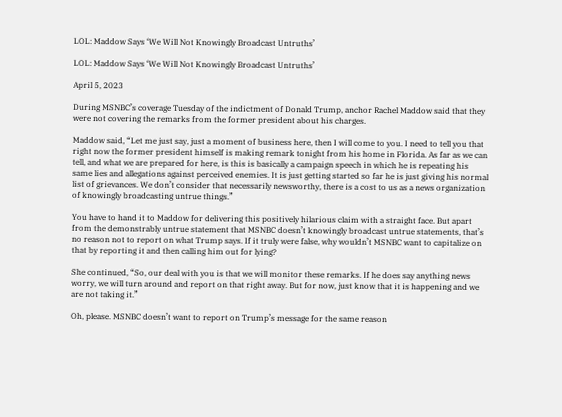LOL: Maddow Says ‘We Will Not Knowingly Broadcast Untruths’

LOL: Maddow Says ‘We Will Not Knowingly Broadcast Untruths’

April 5, 2023

During MSNBC’s coverage Tuesday of the indictment of Donald Trump, anchor Rachel Maddow said that they were not covering the remarks from the former president about his charges.

Maddow said, “Let me just say, just a moment of business here, then I will come to you. I need to tell you that right now the former president himself is making remark tonight from his home in Florida. As far as we can tell, and what we are prepared for here, is this is basically a campaign speech in which he is repeating his same lies and allegations against perceived enemies. It is just getting started so far he is just giving his normal list of grievances. We don’t consider that necessarily newsworthy, there is a cost to us as a news organization of knowingly broadcasting untrue things.”

You have to hand it to Maddow for delivering this positively hilarious claim with a straight face. But apart from the demonstrably untrue statement that MSNBC doesn’t knowingly broadcast untrue statements, that’s no reason not to report on what Trump says. If it truly were false, why wouldn’t MSNBC want to capitalize on that by reporting it and then calling him out for lying?

She continued, “So, our deal with you is that we will monitor these remarks. If he does say anything news worry, we will turn around and report on that right away. But for now, just know that it is happening and we are not taking it.”

Oh, please. MSNBC doesn’t want to report on Trump’s message for the same reason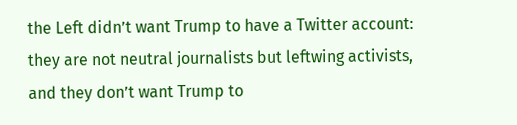the Left didn’t want Trump to have a Twitter account: they are not neutral journalists but leftwing activists, and they don’t want Trump to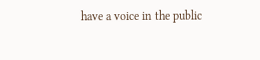have a voice in the public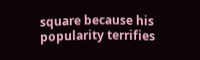square because his popularity terrifies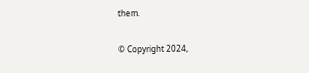them.

© Copyright 2024,